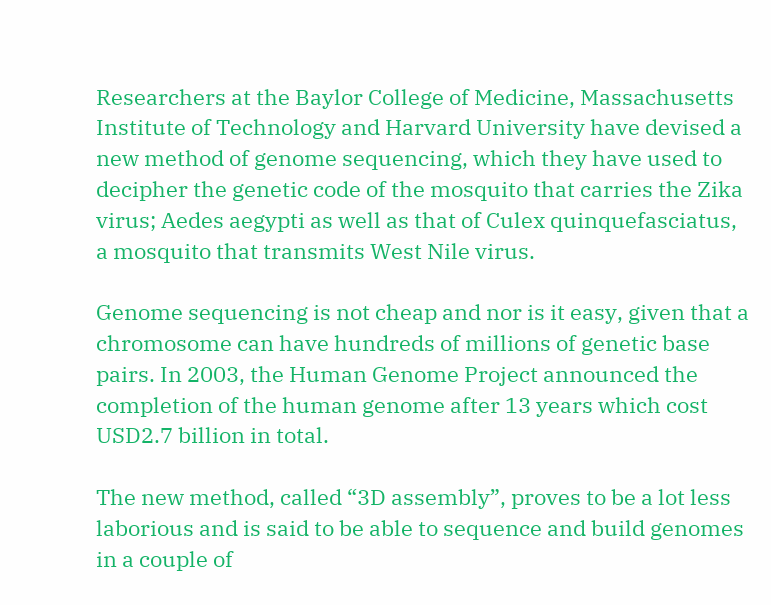Researchers at the Baylor College of Medicine, Massachusetts Institute of Technology and Harvard University have devised a new method of genome sequencing, which they have used to decipher the genetic code of the mosquito that carries the Zika virus; Aedes aegypti as well as that of Culex quinquefasciatus, a mosquito that transmits West Nile virus.

Genome sequencing is not cheap and nor is it easy, given that a chromosome can have hundreds of millions of genetic base pairs. In 2003, the Human Genome Project announced the completion of the human genome after 13 years which cost USD2.7 billion in total.

The new method, called “3D assembly”, proves to be a lot less laborious and is said to be able to sequence and build genomes in a couple of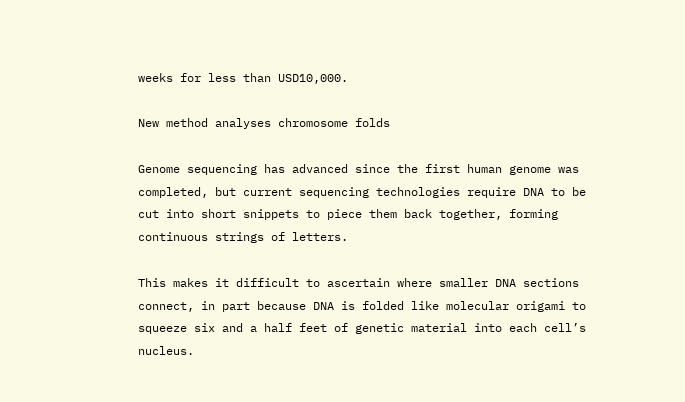weeks for less than USD10,000.

New method analyses chromosome folds

Genome sequencing has advanced since the first human genome was completed, but current sequencing technologies require DNA to be cut into short snippets to piece them back together, forming continuous strings of letters.

This makes it difficult to ascertain where smaller DNA sections connect, in part because DNA is folded like molecular origami to squeeze six and a half feet of genetic material into each cell’s nucleus.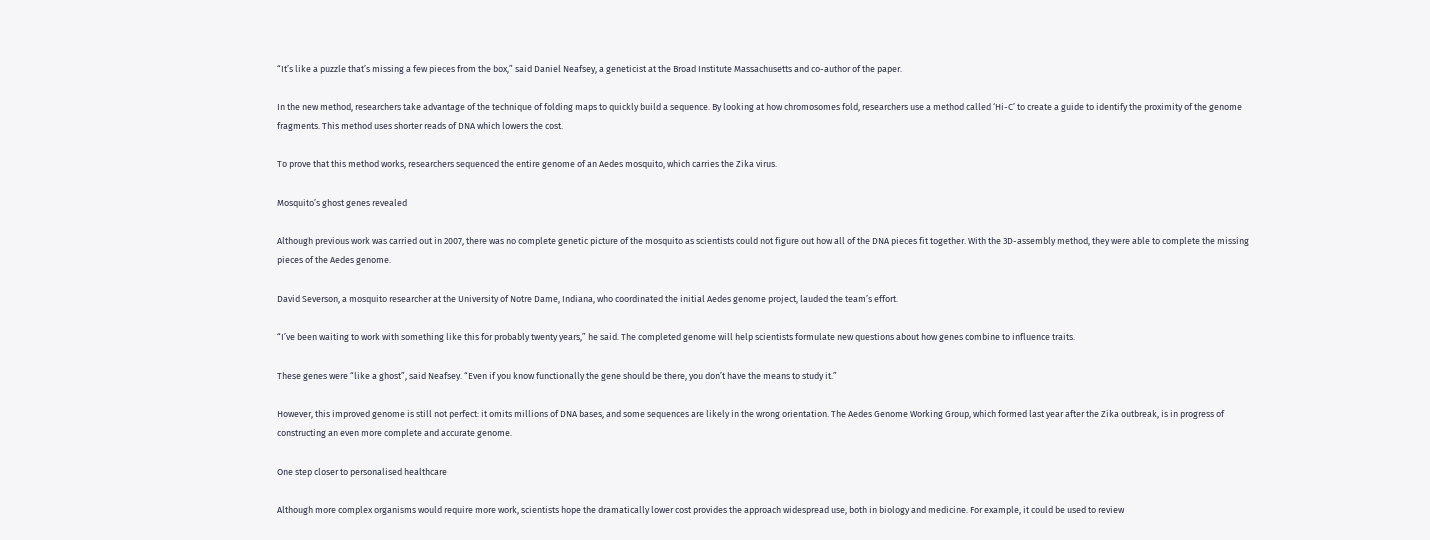“It’s like a puzzle that’s missing a few pieces from the box,” said Daniel Neafsey, a geneticist at the Broad Institute Massachusetts and co-author of the paper.

In the new method, researchers take advantage of the technique of folding maps to quickly build a sequence. By looking at how chromosomes fold, researchers use a method called ‘Hi-C’ to create a guide to identify the proximity of the genome fragments. This method uses shorter reads of DNA which lowers the cost.

To prove that this method works, researchers sequenced the entire genome of an Aedes mosquito, which carries the Zika virus.

Mosquito’s ghost genes revealed

Although previous work was carried out in 2007, there was no complete genetic picture of the mosquito as scientists could not figure out how all of the DNA pieces fit together. With the 3D-assembly method, they were able to complete the missing pieces of the Aedes genome.

David Severson, a mosquito researcher at the University of Notre Dame, Indiana, who coordinated the initial Aedes genome project, lauded the team’s effort.

“I’ve been waiting to work with something like this for probably twenty years,” he said. The completed genome will help scientists formulate new questions about how genes combine to influence traits.

These genes were “like a ghost”, said Neafsey. “Even if you know functionally the gene should be there, you don’t have the means to study it.”

However, this improved genome is still not perfect: it omits millions of DNA bases, and some sequences are likely in the wrong orientation. The Aedes Genome Working Group, which formed last year after the Zika outbreak, is in progress of constructing an even more complete and accurate genome.

One step closer to personalised healthcare

Although more complex organisms would require more work, scientists hope the dramatically lower cost provides the approach widespread use, both in biology and medicine. For example, it could be used to review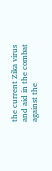the current Zika virus and aid in the combat against the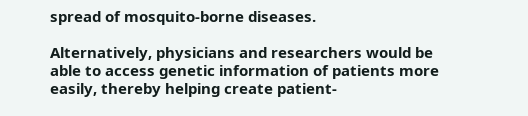spread of mosquito-borne diseases.

Alternatively, physicians and researchers would be able to access genetic information of patients more easily, thereby helping create patient-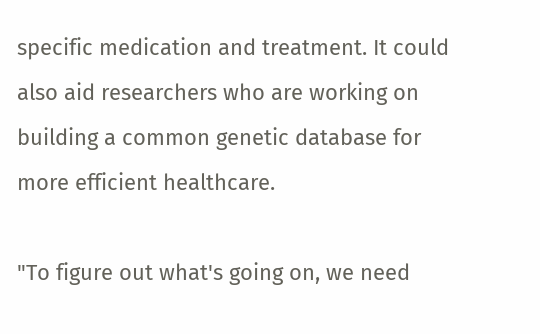specific medication and treatment. It could also aid researchers who are working on building a common genetic database for more efficient healthcare.

"To figure out what's going on, we need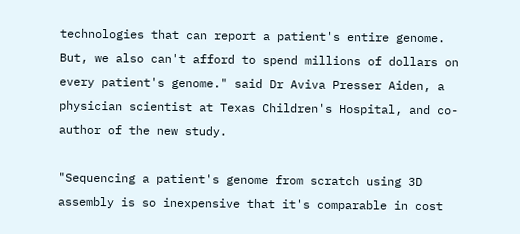technologies that can report a patient's entire genome. But, we also can't afford to spend millions of dollars on every patient's genome." said Dr Aviva Presser Aiden, a physician scientist at Texas Children's Hospital, and co-author of the new study.

"Sequencing a patient's genome from scratch using 3D assembly is so inexpensive that it's comparable in cost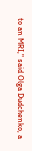to an MRI," said Olga Dudchenko, a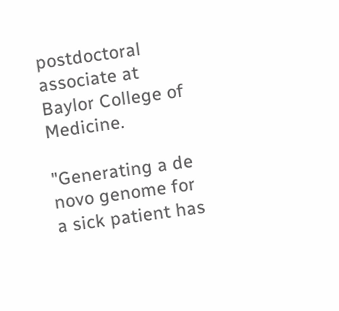postdoctoral associate at Baylor College of Medicine.

"Generating a de novo genome for a sick patient has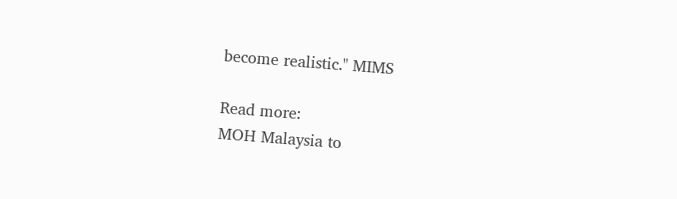become realistic." MIMS

Read more:
MOH Malaysia to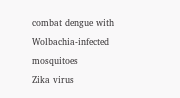combat dengue with Wolbachia-infected mosquitoes
Zika virus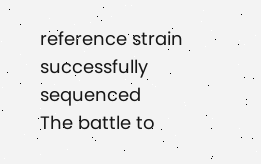reference strain successfully sequenced
The battle to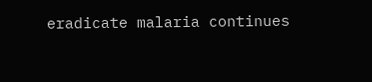eradicate malaria continues